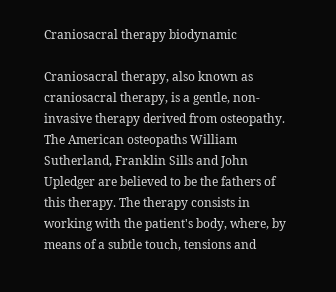Craniosacral therapy biodynamic

Craniosacral therapy, also known as craniosacral therapy, is a gentle, non-invasive therapy derived from osteopathy. The American osteopaths William Sutherland, Franklin Sills and John Upledger are believed to be the fathers of this therapy. The therapy consists in working with the patient's body, where, by means of a subtle touch, tensions and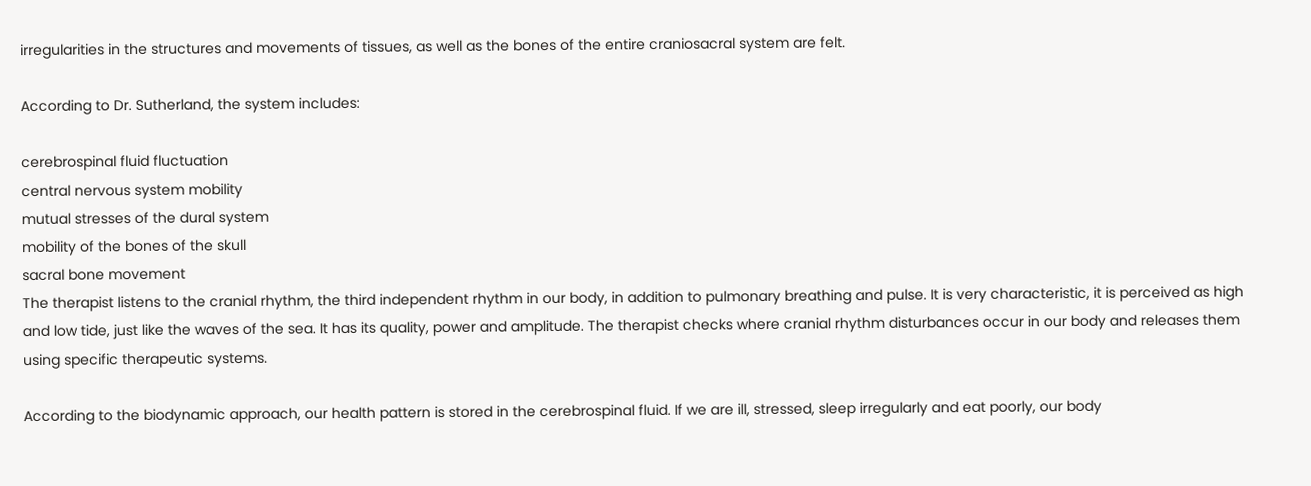irregularities in the structures and movements of tissues, as well as the bones of the entire craniosacral system are felt.

According to Dr. Sutherland, the system includes:

cerebrospinal fluid fluctuation
central nervous system mobility
mutual stresses of the dural system
mobility of the bones of the skull
sacral bone movement
The therapist listens to the cranial rhythm, the third independent rhythm in our body, in addition to pulmonary breathing and pulse. It is very characteristic, it is perceived as high and low tide, just like the waves of the sea. It has its quality, power and amplitude. The therapist checks where cranial rhythm disturbances occur in our body and releases them using specific therapeutic systems.

According to the biodynamic approach, our health pattern is stored in the cerebrospinal fluid. If we are ill, stressed, sleep irregularly and eat poorly, our body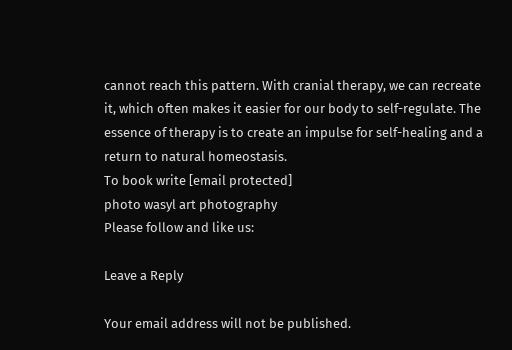cannot reach this pattern. With cranial therapy, we can recreate it, which often makes it easier for our body to self-regulate. The essence of therapy is to create an impulse for self-healing and a return to natural homeostasis.
To book write [email protected]
photo wasyl art photography
Please follow and like us:

Leave a Reply

Your email address will not be published.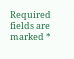Required fields are marked *